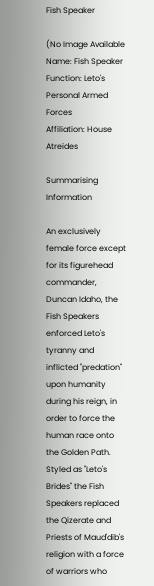Fish Speaker

(No Image Available
Name: Fish Speaker
Function: Leto's Personal Armed Forces
Affiliation: House Atreides

Summarising Information

An exclusively female force except for its figurehead commander, Duncan Idaho, the Fish Speakers enforced Leto's tyranny and inflicted "predation" upon humanity during his reign, in order to force the human race onto the Golden Path. Styled as "Leto's Brides" the Fish Speakers replaced the Qizerate and Priests of Maud'dib's religion with a force of warriors who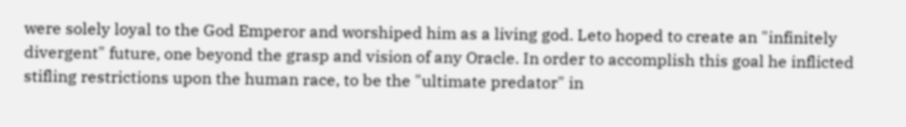were solely loyal to the God Emperor and worshiped him as a living god. Leto hoped to create an "infinitely divergent" future, one beyond the grasp and vision of any Oracle. In order to accomplish this goal he inflicted stifling restrictions upon the human race, to be the "ultimate predator" in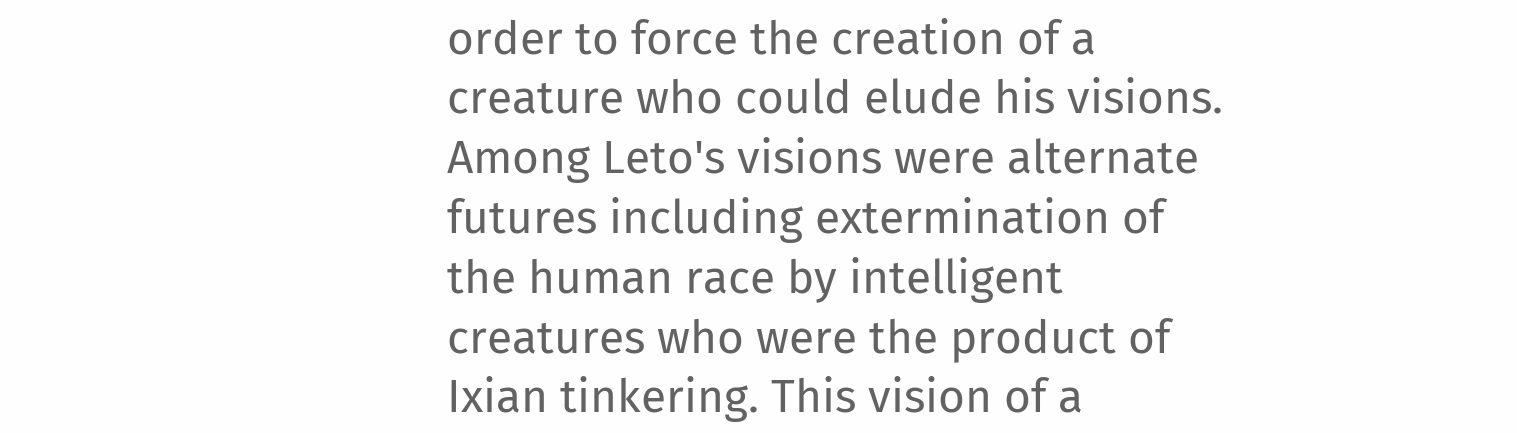order to force the creation of a creature who could elude his visions. Among Leto's visions were alternate futures including extermination of the human race by intelligent creatures who were the product of Ixian tinkering. This vision of a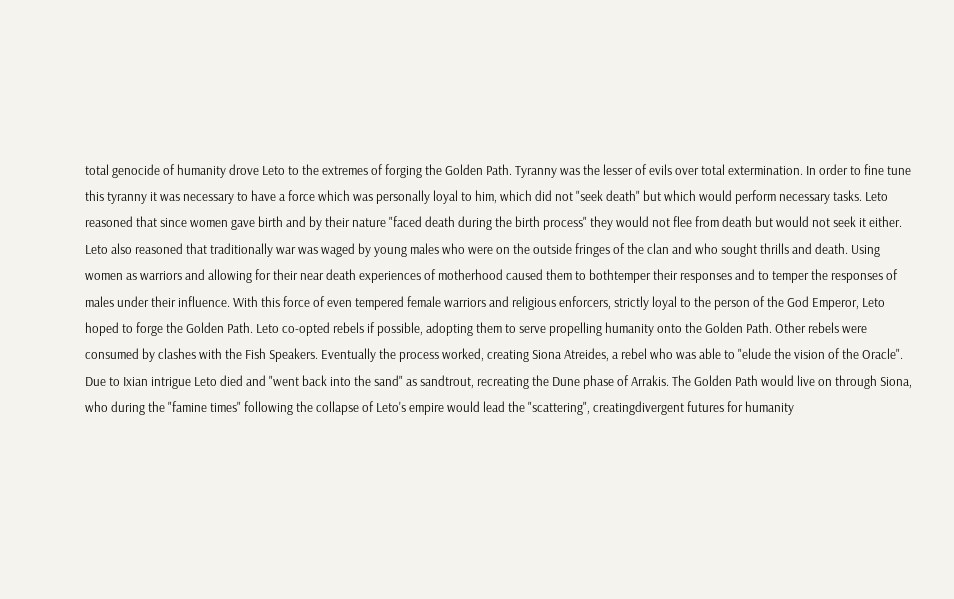total genocide of humanity drove Leto to the extremes of forging the Golden Path. Tyranny was the lesser of evils over total extermination. In order to fine tune this tyranny it was necessary to have a force which was personally loyal to him, which did not "seek death" but which would perform necessary tasks. Leto reasoned that since women gave birth and by their nature "faced death during the birth process" they would not flee from death but would not seek it either. Leto also reasoned that traditionally war was waged by young males who were on the outside fringes of the clan and who sought thrills and death. Using women as warriors and allowing for their near death experiences of motherhood caused them to bothtemper their responses and to temper the responses of males under their influence. With this force of even tempered female warriors and religious enforcers, strictly loyal to the person of the God Emperor, Leto hoped to forge the Golden Path. Leto co-opted rebels if possible, adopting them to serve propelling humanity onto the Golden Path. Other rebels were consumed by clashes with the Fish Speakers. Eventually the process worked, creating Siona Atreides, a rebel who was able to "elude the vision of the Oracle". Due to Ixian intrigue Leto died and "went back into the sand" as sandtrout, recreating the Dune phase of Arrakis. The Golden Path would live on through Siona, who during the "famine times" following the collapse of Leto's empire would lead the "scattering", creatingdivergent futures for humanity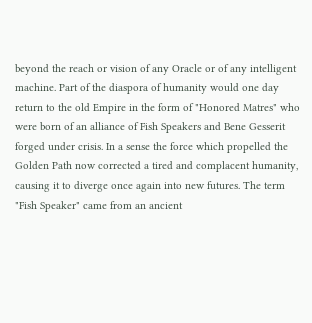beyond the reach or vision of any Oracle or of any intelligent machine. Part of the diaspora of humanity would one day return to the old Empire in the form of "Honored Matres" who were born of an alliance of Fish Speakers and Bene Gesserit forged under crisis. In a sense the force which propelled the Golden Path now corrected a tired and complacent humanity, causing it to diverge once again into new futures. The term "Fish Speaker" came from an ancient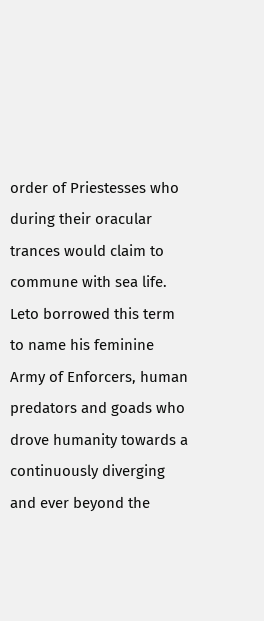order of Priestesses who during their oracular trances would claim to commune with sea life. Leto borrowed this term to name his feminine Army of Enforcers, human predators and goads who drove humanity towards a continuously diverging and ever beyond the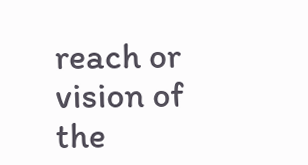reach or vision of the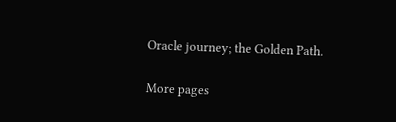Oracle journey; the Golden Path.

More pages